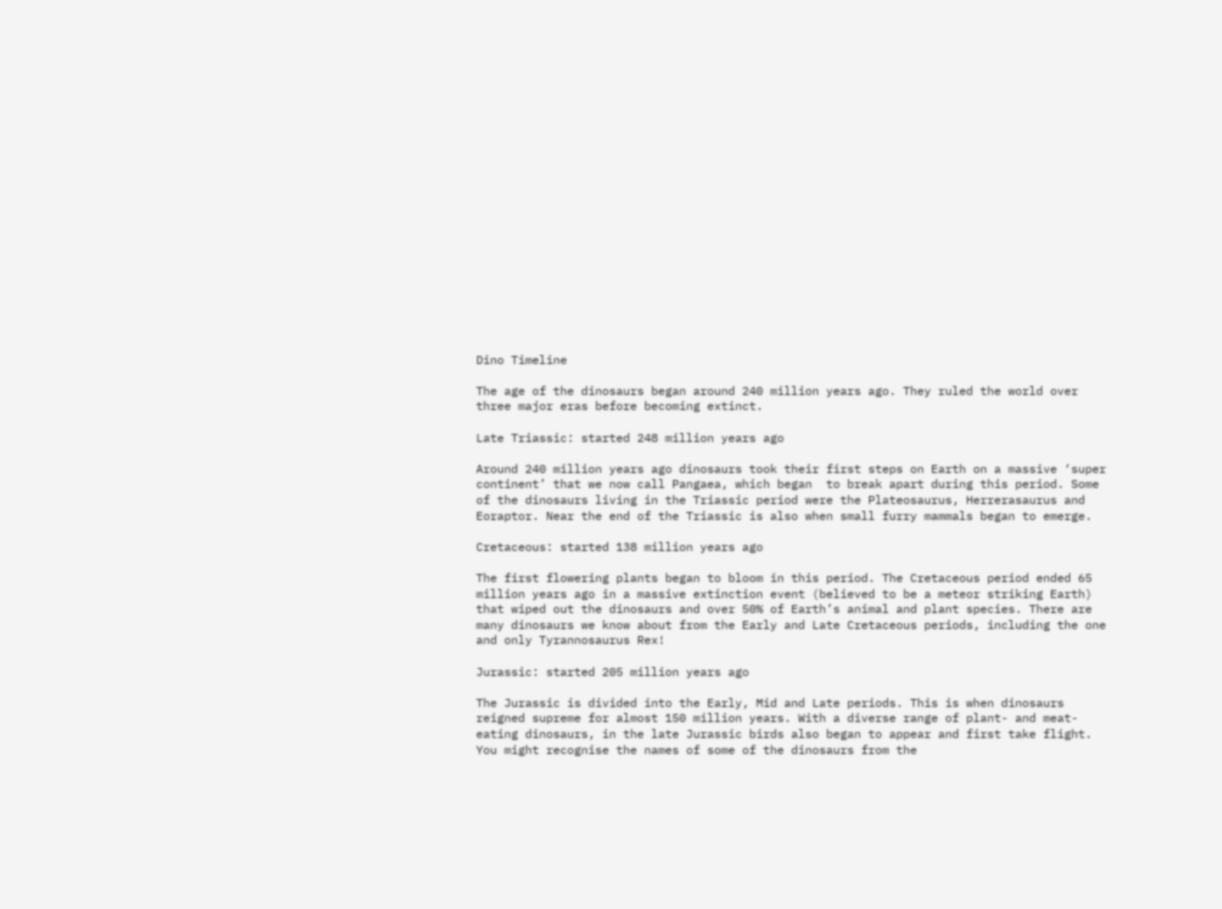Dino Timeline

The age of the dinosaurs began around 240 million years ago. They ruled the world over three major eras before becoming extinct.

Late Triassic: started 248 million years ago

Around 240 million years ago dinosaurs took their first steps on Earth on a massive ‘super continent’ that we now call Pangaea, which began  to break apart during this period. Some of the dinosaurs living in the Triassic period were the Plateosaurus, Herrerasaurus and Eoraptor. Near the end of the Triassic is also when small furry mammals began to emerge.

Cretaceous: started 138 million years ago

The first flowering plants began to bloom in this period. The Cretaceous period ended 65 million years ago in a massive extinction event (believed to be a meteor striking Earth) that wiped out the dinosaurs and over 50% of Earth’s animal and plant species. There are many dinosaurs we know about from the Early and Late Cretaceous periods, including the one and only Tyrannosaurus Rex!

Jurassic: started 205 million years ago

The Jurassic is divided into the Early, Mid and Late periods. This is when dinosaurs reigned supreme for almost 150 million years. With a diverse range of plant- and meat-eating dinosaurs, in the late Jurassic birds also began to appear and first take flight. You might recognise the names of some of the dinosaurs from the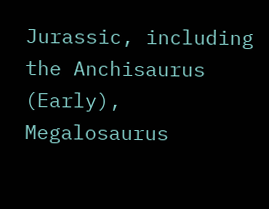Jurassic, including the Anchisaurus (Early), Megalosaurus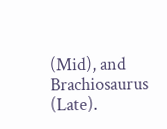(Mid), and Brachiosaurus (Late).